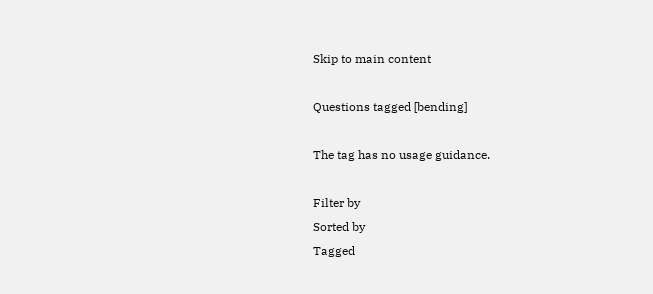Skip to main content

Questions tagged [bending]

The tag has no usage guidance.

Filter by
Sorted by
Tagged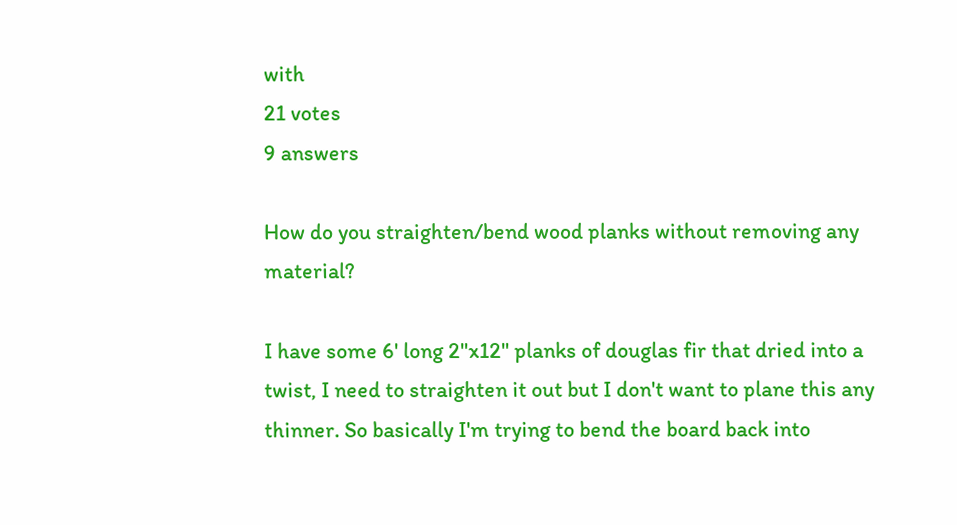with
21 votes
9 answers

How do you straighten/bend wood planks without removing any material?

I have some 6' long 2"x12" planks of douglas fir that dried into a twist, I need to straighten it out but I don't want to plane this any thinner. So basically I'm trying to bend the board back into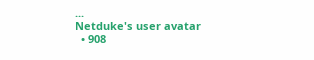...
Netduke's user avatar
  • 908